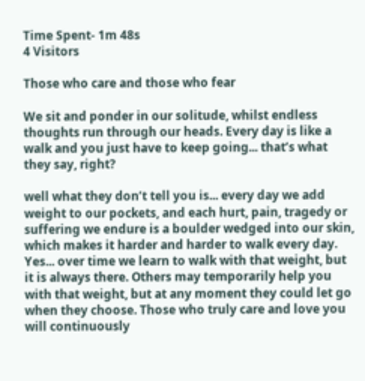Time Spent- 1m 48s
4 Visitors

Those who care and those who fear

We sit and ponder in our solitude, whilst endless thoughts run through our heads. Every day is like a walk and you just have to keep going... that’s what they say, right?

well what they don’t tell you is... every day we add weight to our pockets, and each hurt, pain, tragedy or suffering we endure is a boulder wedged into our skin, which makes it harder and harder to walk every day. Yes... over time we learn to walk with that weight, but it is always there. Others may temporarily help you with that weight, but at any moment they could let go when they choose. Those who truly care and love you will continuously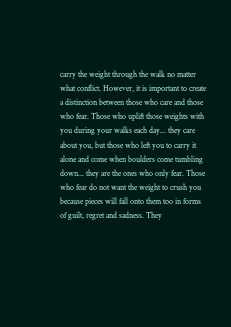carry the weight through the walk no matter what conflict. However, it is important to create a distinction between those who care and those who fear. Those who uplift those weights with you during your walks each day... they care about you, but those who left you to carry it alone and come when boulders come tumbling down... they are the ones who only fear. Those who fear do not want the weight to crush you because pieces will fall onto them too in forms of guilt, regret and sadness. They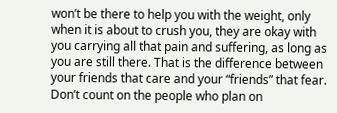won’t be there to help you with the weight, only when it is about to crush you, they are okay with you carrying all that pain and suffering, as long as you are still there. That is the difference between your friends that care and your “friends” that fear. Don’t count on the people who plan on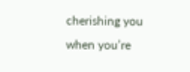cherishing you when you’re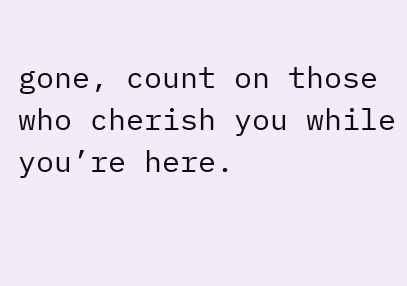gone, count on those who cherish you while you’re here.